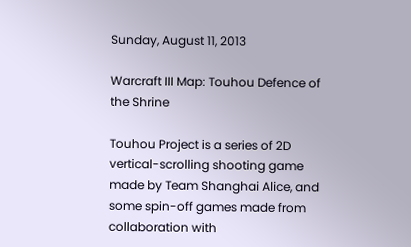Sunday, August 11, 2013

Warcraft III Map: Touhou Defence of the Shrine

Touhou Project is a series of 2D vertical-scrolling shooting game made by Team Shanghai Alice, and some spin-off games made from collaboration with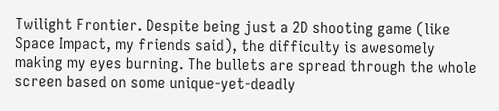Twilight Frontier. Despite being just a 2D shooting game (like Space Impact, my friends said), the difficulty is awesomely making my eyes burning. The bullets are spread through the whole screen based on some unique-yet-deadly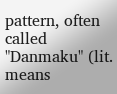pattern, often called "Danmaku" (lit. means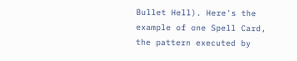Bullet Hell). Here's the example of one Spell Card, the pattern executed by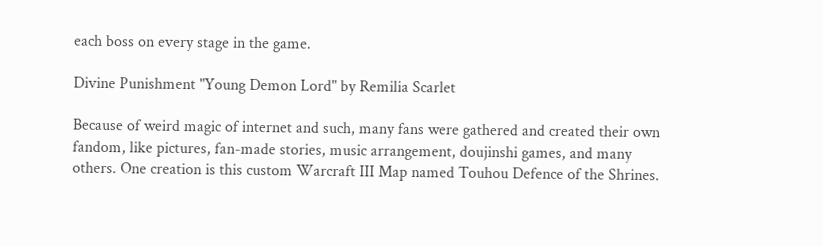each boss on every stage in the game.

Divine Punishment "Young Demon Lord" by Remilia Scarlet

Because of weird magic of internet and such, many fans were gathered and created their own fandom, like pictures, fan-made stories, music arrangement, doujinshi games, and many others. One creation is this custom Warcraft III Map named Touhou Defence of the Shrines.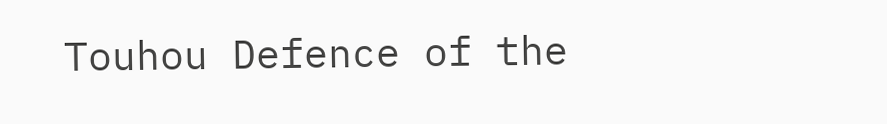Touhou Defence of the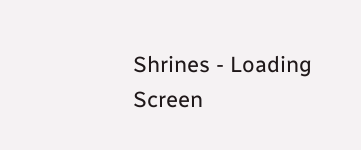Shrines - Loading Screen